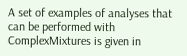A set of examples of analyses that can be performed with ComplexMixtures is given in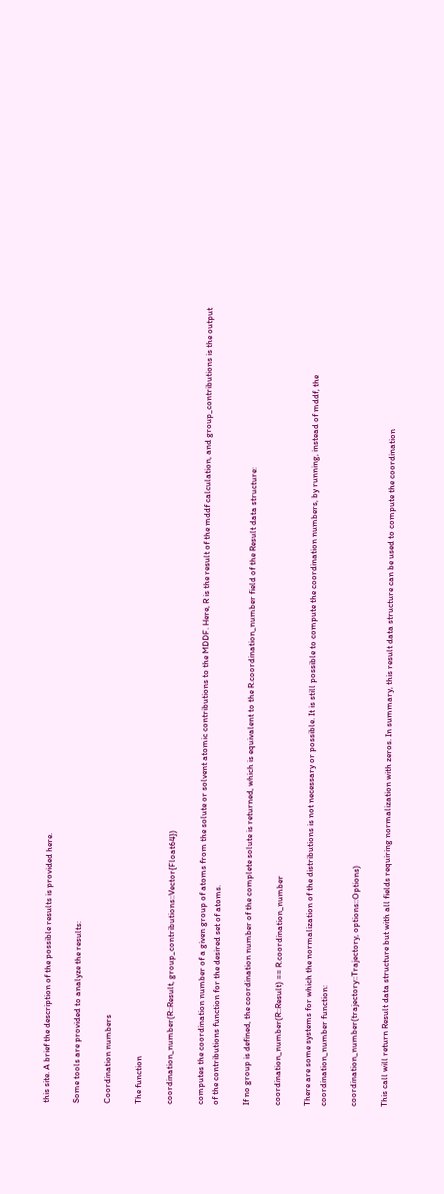this site. A brief the description of the possible results is provided here.

Some tools are provided to analyze the results:

Coordination numbers

The function

coordination_number(R::Result, group_contributions::Vector{Float64})

computes the coordination number of a given group of atoms from the solute or solvent atomic contributions to the MDDF. Here, R is the result of the mddf calculation, and group_contributions is the output of the contributions function for the desired set of atoms.

If no group is defined, the coordination number of the complete solute is returned, which is equivalent to the R.coordination_number field of the Result data structure:

coordination_number(R::Result) == R.coordination_number

There are some systems for which the normalization of the distributions is not necessary or possible. It is still possible to compute the coordination numbers, by running, instead of mddf, the coordination_number function:

coordination_number(trajectory::Trajectory, options::Options)

This call will return Result data structure but with all fields requiring normalization with zeros. In summary, this result data structure can be used to compute the coordination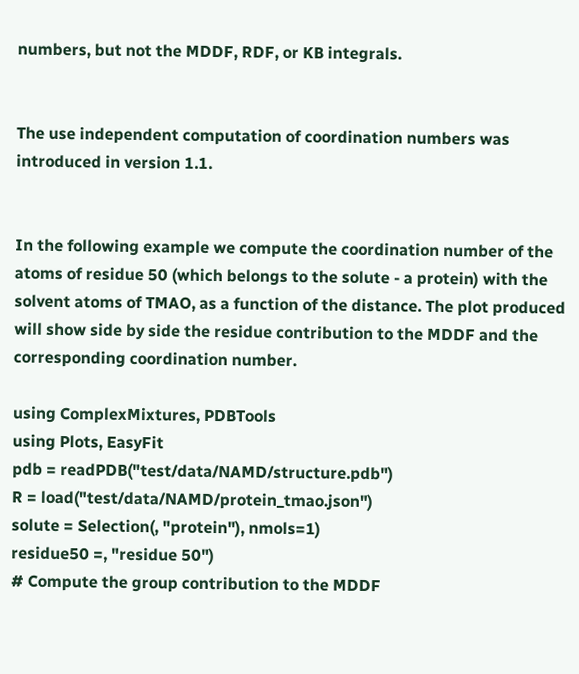numbers, but not the MDDF, RDF, or KB integrals.


The use independent computation of coordination numbers was introduced in version 1.1.


In the following example we compute the coordination number of the atoms of residue 50 (which belongs to the solute - a protein) with the solvent atoms of TMAO, as a function of the distance. The plot produced will show side by side the residue contribution to the MDDF and the corresponding coordination number.

using ComplexMixtures, PDBTools
using Plots, EasyFit
pdb = readPDB("test/data/NAMD/structure.pdb")
R = load("test/data/NAMD/protein_tmao.json")
solute = Selection(, "protein"), nmols=1)
residue50 =, "residue 50")
# Compute the group contribution to the MDDF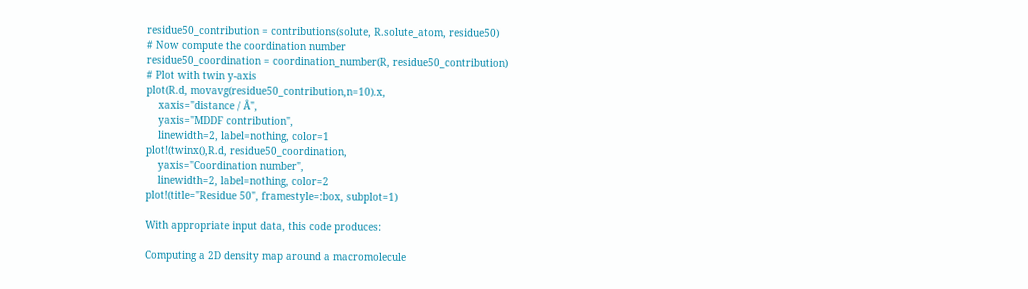residue50_contribution = contributions(solute, R.solute_atom, residue50)
# Now compute the coordination number
residue50_coordination = coordination_number(R, residue50_contribution)
# Plot with twin y-axis
plot(R.d, movavg(residue50_contribution,n=10).x,
    xaxis="distance / Å",
    yaxis="MDDF contribution",
    linewidth=2, label=nothing, color=1
plot!(twinx(),R.d, residue50_coordination,
    yaxis="Coordination number",
    linewidth=2, label=nothing, color=2
plot!(title="Residue 50", framestyle=:box, subplot=1)

With appropriate input data, this code produces:

Computing a 2D density map around a macromolecule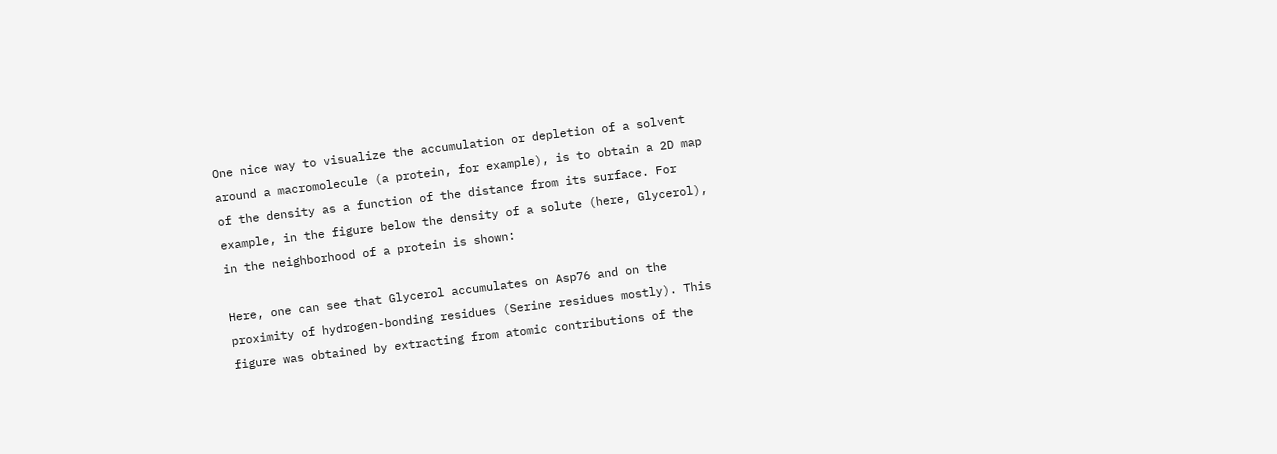One nice way to visualize the accumulation or depletion of a solvent around a macromolecule (a protein, for example), is to obtain a 2D map of the density as a function of the distance from its surface. For example, in the figure below the density of a solute (here, Glycerol), in the neighborhood of a protein is shown:

Here, one can see that Glycerol accumulates on Asp76 and on the proximity of hydrogen-bonding residues (Serine residues mostly). This figure was obtained by extracting from atomic contributions of the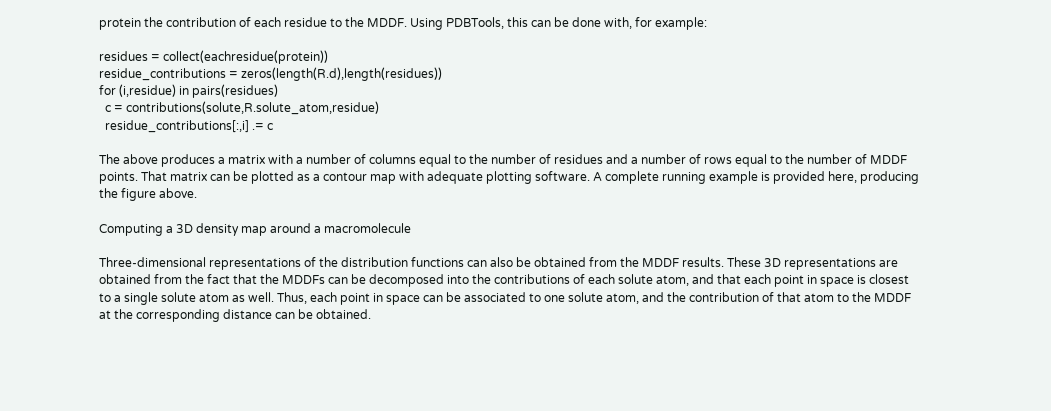protein the contribution of each residue to the MDDF. Using PDBTools, this can be done with, for example:

residues = collect(eachresidue(protein))
residue_contributions = zeros(length(R.d),length(residues))
for (i,residue) in pairs(residues)
  c = contributions(solute,R.solute_atom,residue)
  residue_contributions[:,i] .= c

The above produces a matrix with a number of columns equal to the number of residues and a number of rows equal to the number of MDDF points. That matrix can be plotted as a contour map with adequate plotting software. A complete running example is provided here, producing the figure above.

Computing a 3D density map around a macromolecule

Three-dimensional representations of the distribution functions can also be obtained from the MDDF results. These 3D representations are obtained from the fact that the MDDFs can be decomposed into the contributions of each solute atom, and that each point in space is closest to a single solute atom as well. Thus, each point in space can be associated to one solute atom, and the contribution of that atom to the MDDF at the corresponding distance can be obtained.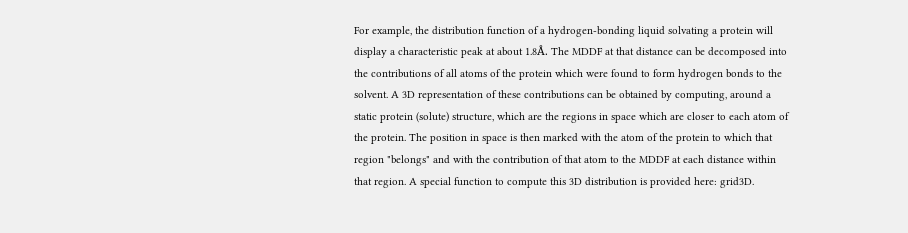For example, the distribution function of a hydrogen-bonding liquid solvating a protein will display a characteristic peak at about 1.8Å. The MDDF at that distance can be decomposed into the contributions of all atoms of the protein which were found to form hydrogen bonds to the solvent. A 3D representation of these contributions can be obtained by computing, around a static protein (solute) structure, which are the regions in space which are closer to each atom of the protein. The position in space is then marked with the atom of the protein to which that region "belongs" and with the contribution of that atom to the MDDF at each distance within that region. A special function to compute this 3D distribution is provided here: grid3D.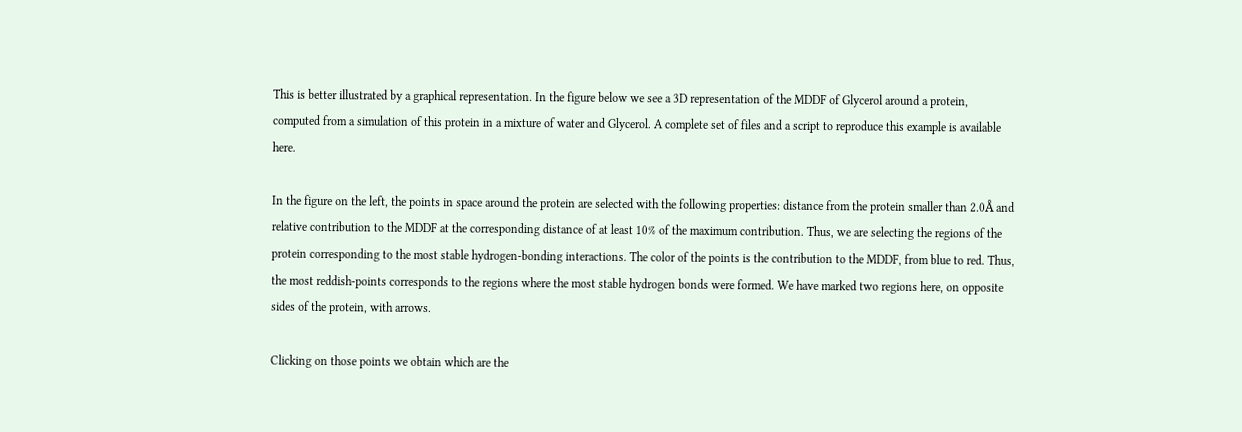This is better illustrated by a graphical representation. In the figure below we see a 3D representation of the MDDF of Glycerol around a protein, computed from a simulation of this protein in a mixture of water and Glycerol. A complete set of files and a script to reproduce this example is available here.

In the figure on the left, the points in space around the protein are selected with the following properties: distance from the protein smaller than 2.0Å and relative contribution to the MDDF at the corresponding distance of at least 10% of the maximum contribution. Thus, we are selecting the regions of the protein corresponding to the most stable hydrogen-bonding interactions. The color of the points is the contribution to the MDDF, from blue to red. Thus, the most reddish-points corresponds to the regions where the most stable hydrogen bonds were formed. We have marked two regions here, on opposite sides of the protein, with arrows.

Clicking on those points we obtain which are the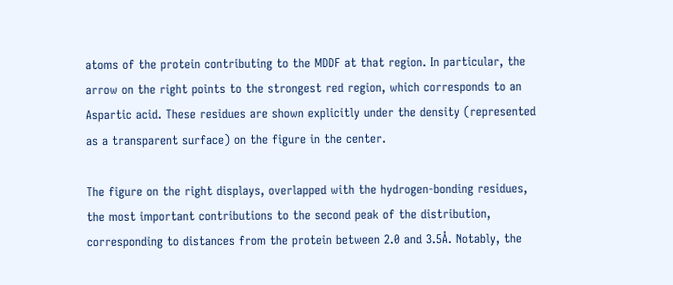atoms of the protein contributing to the MDDF at that region. In particular, the arrow on the right points to the strongest red region, which corresponds to an Aspartic acid. These residues are shown explicitly under the density (represented as a transparent surface) on the figure in the center.

The figure on the right displays, overlapped with the hydrogen-bonding residues, the most important contributions to the second peak of the distribution, corresponding to distances from the protein between 2.0 and 3.5Å. Notably, the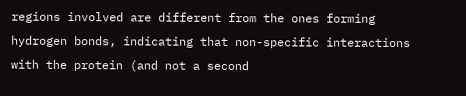regions involved are different from the ones forming hydrogen bonds, indicating that non-specific interactions with the protein (and not a second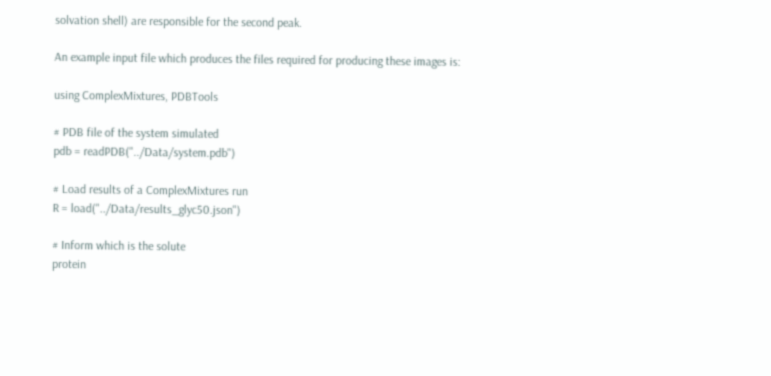solvation shell) are responsible for the second peak.

An example input file which produces the files required for producing these images is:

using ComplexMixtures, PDBTools

# PDB file of the system simulated
pdb = readPDB("../Data/system.pdb")

# Load results of a ComplexMixtures run
R = load("../Data/results_glyc50.json")

# Inform which is the solute
protein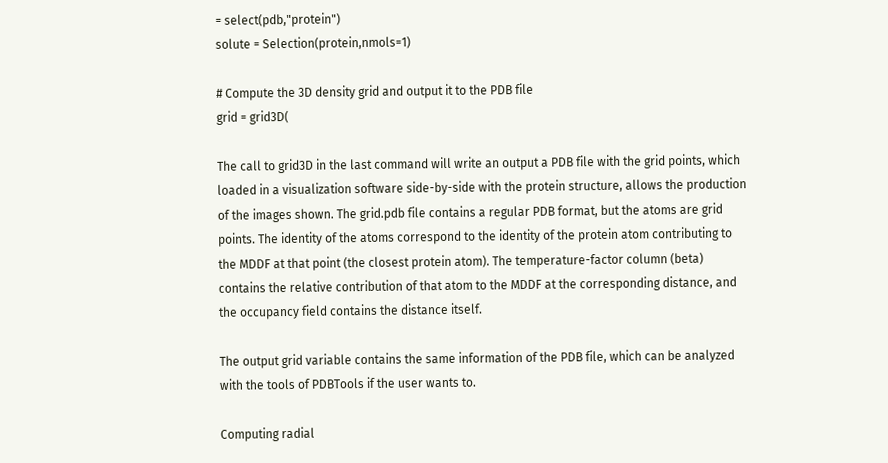= select(pdb,"protein")
solute = Selection(protein,nmols=1)

# Compute the 3D density grid and output it to the PDB file
grid = grid3D(

The call to grid3D in the last command will write an output a PDB file with the grid points, which loaded in a visualization software side-by-side with the protein structure, allows the production of the images shown. The grid.pdb file contains a regular PDB format, but the atoms are grid points. The identity of the atoms correspond to the identity of the protein atom contributing to the MDDF at that point (the closest protein atom). The temperature-factor column (beta) contains the relative contribution of that atom to the MDDF at the corresponding distance, and the occupancy field contains the distance itself.

The output grid variable contains the same information of the PDB file, which can be analyzed with the tools of PDBTools if the user wants to.

Computing radial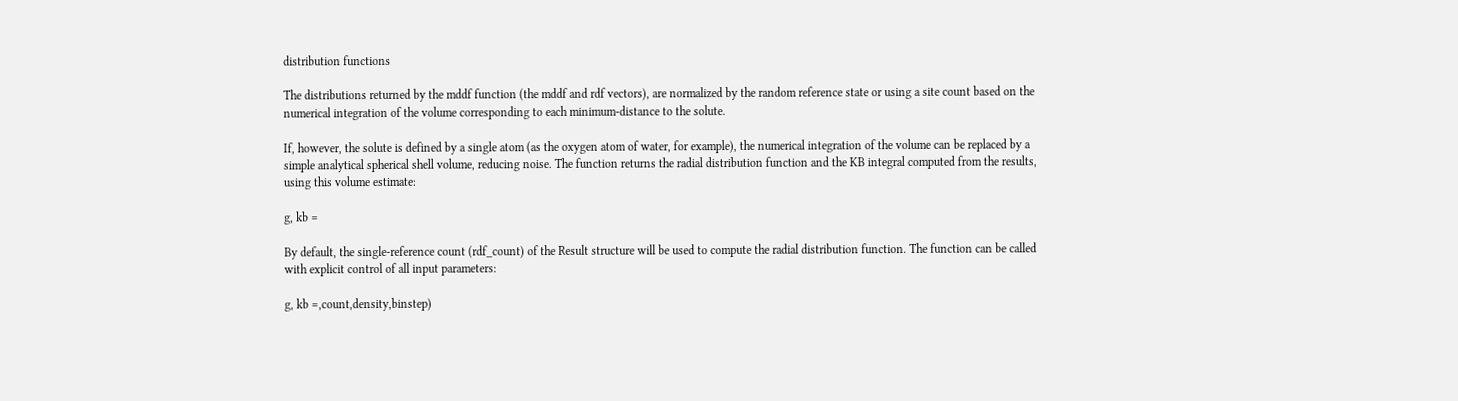distribution functions

The distributions returned by the mddf function (the mddf and rdf vectors), are normalized by the random reference state or using a site count based on the numerical integration of the volume corresponding to each minimum-distance to the solute.

If, however, the solute is defined by a single atom (as the oxygen atom of water, for example), the numerical integration of the volume can be replaced by a simple analytical spherical shell volume, reducing noise. The function returns the radial distribution function and the KB integral computed from the results, using this volume estimate:

g, kb =

By default, the single-reference count (rdf_count) of the Result structure will be used to compute the radial distribution function. The function can be called with explicit control of all input parameters:

g, kb =,count,density,binstep)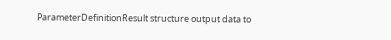ParameterDefinitionResult structure output data to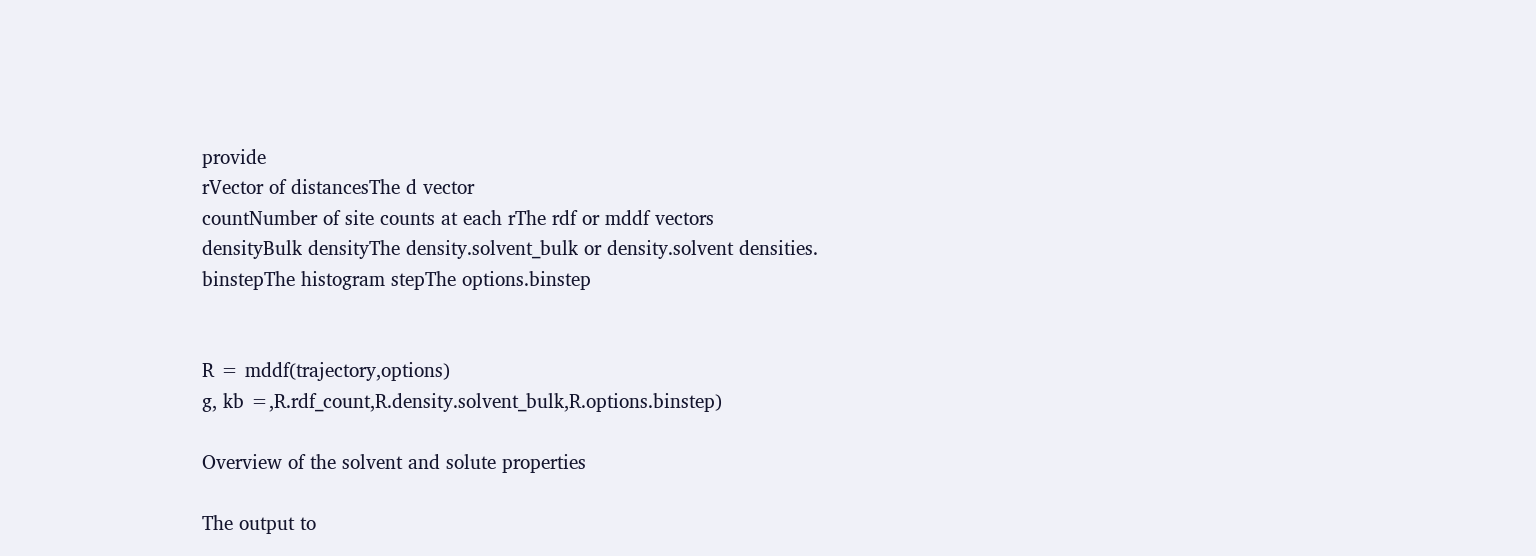provide
rVector of distancesThe d vector
countNumber of site counts at each rThe rdf or mddf vectors
densityBulk densityThe density.solvent_bulk or density.solvent densities.
binstepThe histogram stepThe options.binstep


R = mddf(trajectory,options)
g, kb =,R.rdf_count,R.density.solvent_bulk,R.options.binstep)

Overview of the solvent and solute properties

The output to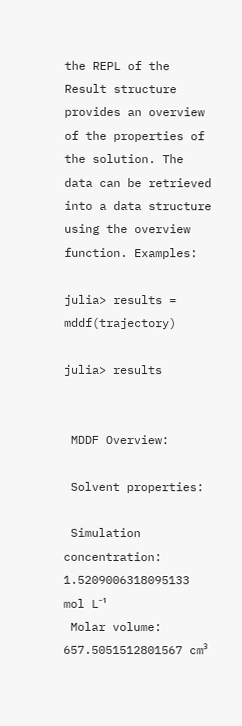the REPL of the Result structure provides an overview of the properties of the solution. The data can be retrieved into a data structure using the overview function. Examples:

julia> results = mddf(trajectory)

julia> results


 MDDF Overview:

 Solvent properties:

 Simulation concentration: 1.5209006318095133 mol L⁻¹
 Molar volume: 657.5051512801567 cm³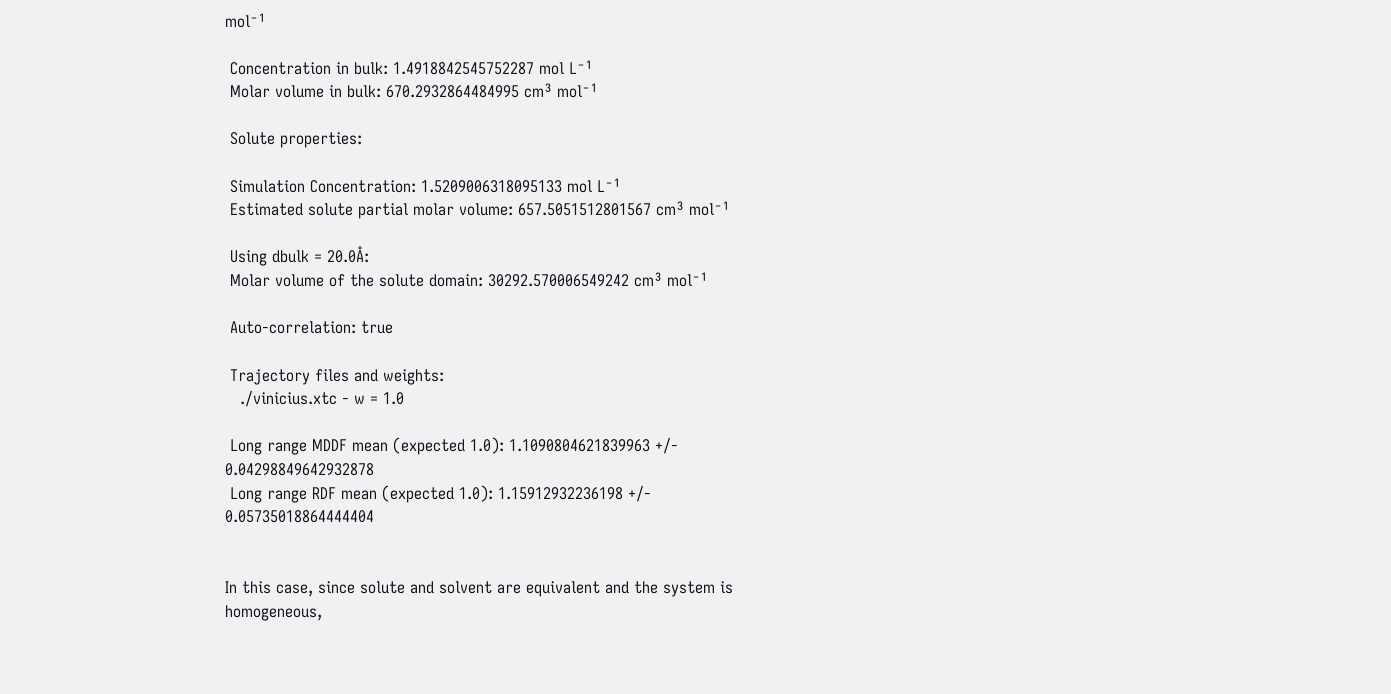mol⁻¹

 Concentration in bulk: 1.4918842545752287 mol L⁻¹
 Molar volume in bulk: 670.2932864484995 cm³ mol⁻¹

 Solute properties:

 Simulation Concentration: 1.5209006318095133 mol L⁻¹
 Estimated solute partial molar volume: 657.5051512801567 cm³ mol⁻¹

 Using dbulk = 20.0Å:
 Molar volume of the solute domain: 30292.570006549242 cm³ mol⁻¹

 Auto-correlation: true

 Trajectory files and weights:
   ./vinicius.xtc - w = 1.0

 Long range MDDF mean (expected 1.0): 1.1090804621839963 +/- 0.04298849642932878
 Long range RDF mean (expected 1.0): 1.15912932236198 +/- 0.05735018864444404


In this case, since solute and solvent are equivalent and the system is homogeneous,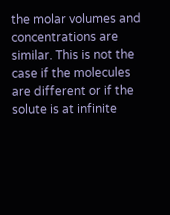the molar volumes and concentrations are similar. This is not the case if the molecules are different or if the solute is at infinite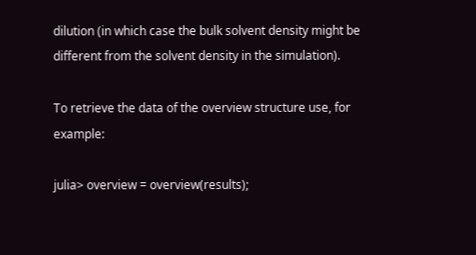dilution (in which case the bulk solvent density might be different from the solvent density in the simulation).

To retrieve the data of the overview structure use, for example:

julia> overview = overview(results);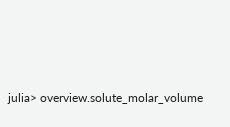julia> overview.solute_molar_volume